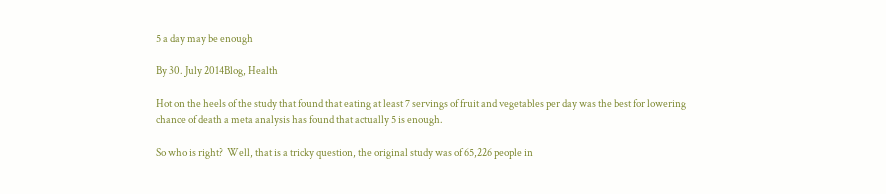5 a day may be enough

By 30. July 2014Blog, Health

Hot on the heels of the study that found that eating at least 7 servings of fruit and vegetables per day was the best for lowering chance of death a meta analysis has found that actually 5 is enough.

So who is right?  Well, that is a tricky question, the original study was of 65,226 people in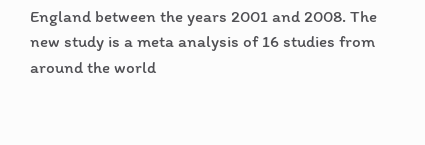England between the years 2001 and 2008. The new study is a meta analysis of 16 studies from around the world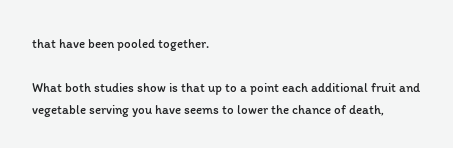that have been pooled together.

What both studies show is that up to a point each additional fruit and vegetable serving you have seems to lower the chance of death,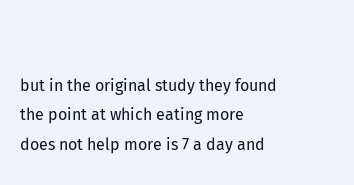but in the original study they found the point at which eating more does not help more is 7 a day and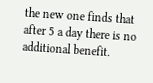the new one finds that after 5 a day there is no additional benefit.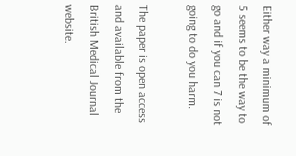Either way a minimum of 5 seems to be the way to go and if you can 7 is not going to do you harm.

The paper is open access and available from the British Medical Journal website.